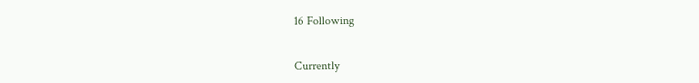16 Following


Currently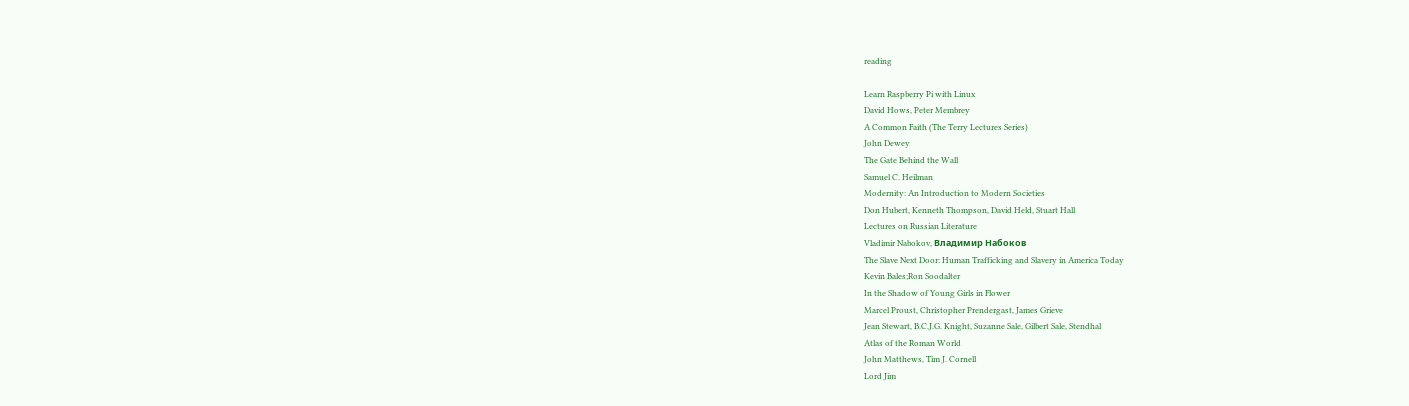reading

Learn Raspberry Pi with Linux
David Hows, Peter Membrey
A Common Faith (The Terry Lectures Series)
John Dewey
The Gate Behind the Wall
Samuel C. Heilman
Modernity: An Introduction to Modern Societies
Don Hubert, Kenneth Thompson, David Held, Stuart Hall
Lectures on Russian Literature
Vladimir Nabokov, Владимир Набоков
The Slave Next Door: Human Trafficking and Slavery in America Today
Kevin Bales;Ron Soodalter
In the Shadow of Young Girls in Flower
Marcel Proust, Christopher Prendergast, James Grieve
Jean Stewart, B.C.J.G. Knight, Suzanne Sale, Gilbert Sale, Stendhal
Atlas of the Roman World
John Matthews, Tim J. Cornell
Lord Jim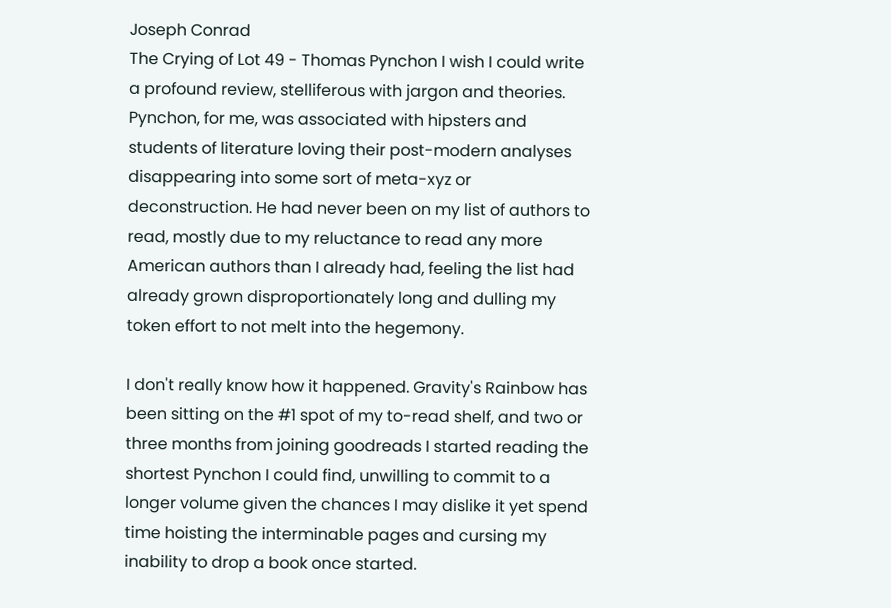Joseph Conrad
The Crying of Lot 49 - Thomas Pynchon I wish I could write a profound review, stelliferous with jargon and theories.
Pynchon, for me, was associated with hipsters and students of literature loving their post-modern analyses disappearing into some sort of meta-xyz or deconstruction. He had never been on my list of authors to read, mostly due to my reluctance to read any more American authors than I already had, feeling the list had already grown disproportionately long and dulling my token effort to not melt into the hegemony.

I don't really know how it happened. Gravity's Rainbow has been sitting on the #1 spot of my to-read shelf, and two or three months from joining goodreads I started reading the shortest Pynchon I could find, unwilling to commit to a longer volume given the chances I may dislike it yet spend time hoisting the interminable pages and cursing my inability to drop a book once started.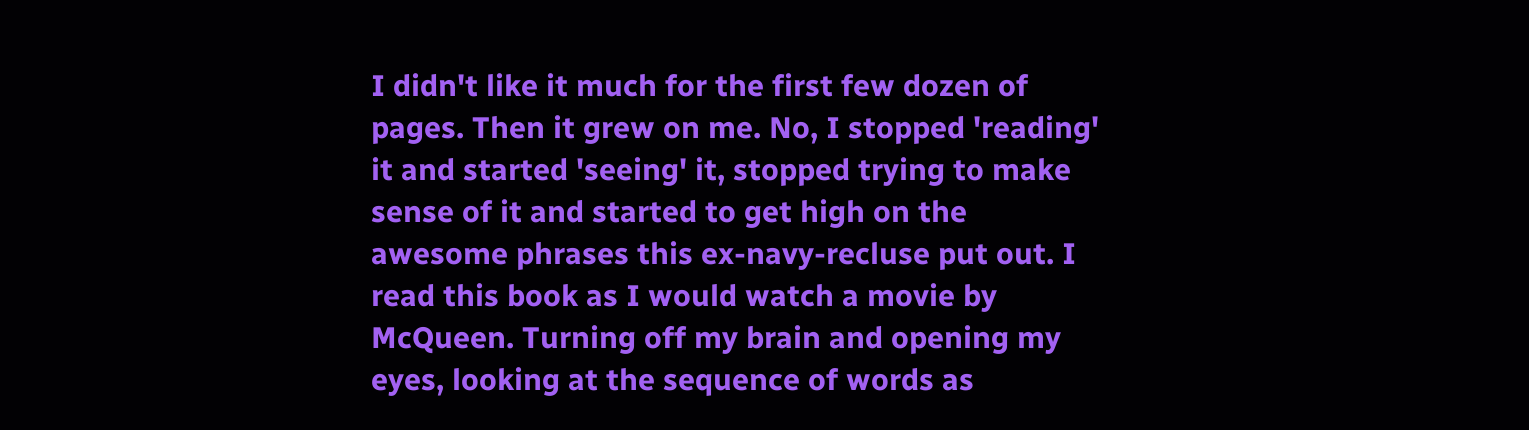I didn't like it much for the first few dozen of pages. Then it grew on me. No, I stopped 'reading' it and started 'seeing' it, stopped trying to make sense of it and started to get high on the awesome phrases this ex-navy-recluse put out. I read this book as I would watch a movie by McQueen. Turning off my brain and opening my eyes, looking at the sequence of words as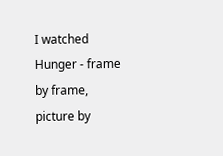I watched Hunger - frame by frame, picture by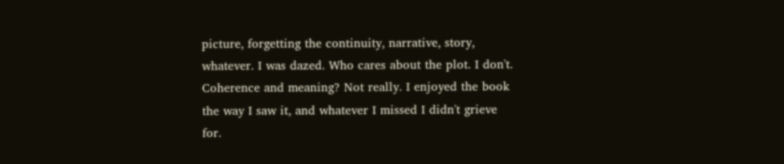picture, forgetting the continuity, narrative, story, whatever. I was dazed. Who cares about the plot. I don't. Coherence and meaning? Not really. I enjoyed the book the way I saw it, and whatever I missed I didn't grieve for.